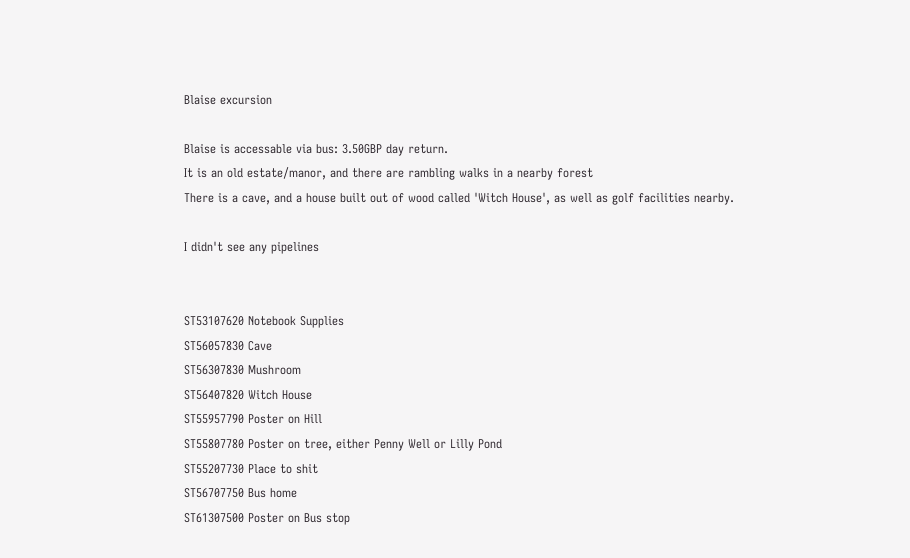Blaise excursion

Blaise is accessable via bus: 3.50GBP day return.
It is an old estate/manor, and there are rambling walks in a nearby forest
There is a cave, and a house built out of wood called 'Witch House', as well as golf facilities nearby.

I didn't see any pipelines


ST53107620 Notebook Supplies
ST56057830 Cave
ST56307830 Mushroom
ST56407820 Witch House
ST55957790 Poster on Hill
ST55807780 Poster on tree, either Penny Well or Lilly Pond
ST55207730 Place to shit
ST56707750 Bus home
ST61307500 Poster on Bus stop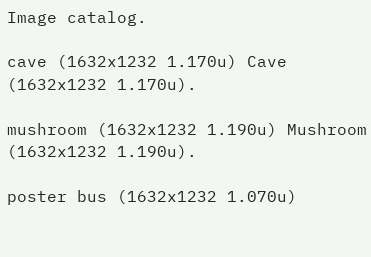Image catalog.

cave (1632x1232 1.170u) Cave (1632x1232 1.170u).

mushroom (1632x1232 1.190u) Mushroom (1632x1232 1.190u).

poster bus (1632x1232 1.070u)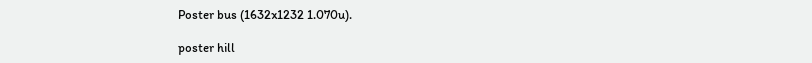Poster bus (1632x1232 1.070u).

poster hill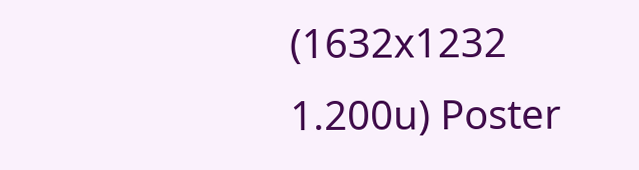(1632x1232 1.200u) Poster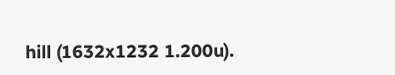hill (1632x1232 1.200u).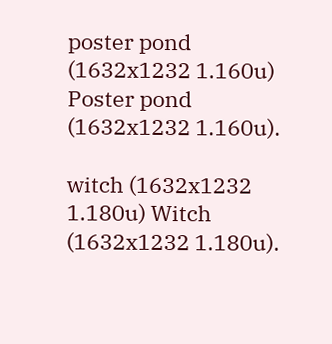poster pond (1632x1232 1.160u) Poster pond (1632x1232 1.160u).

witch (1632x1232 1.180u) Witch (1632x1232 1.180u).